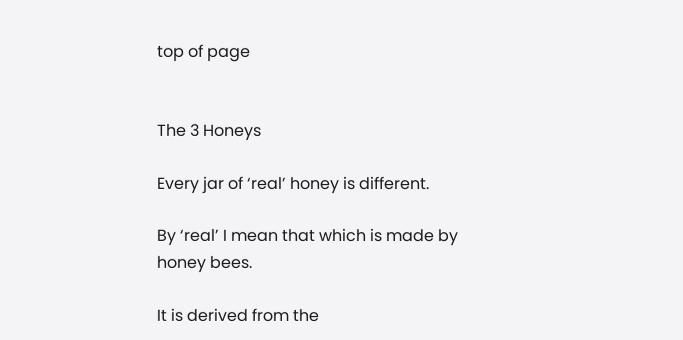top of page


The 3 Honeys

Every jar of ‘real’ honey is different.

By ‘real’ I mean that which is made by honey bees.

It is derived from the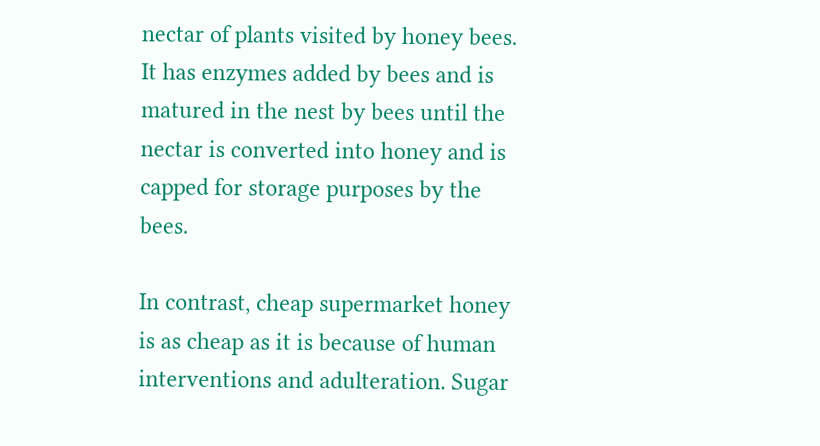nectar of plants visited by honey bees. It has enzymes added by bees and is matured in the nest by bees until the nectar is converted into honey and is capped for storage purposes by the bees.

In contrast, cheap supermarket honey is as cheap as it is because of human interventions and adulteration. Sugar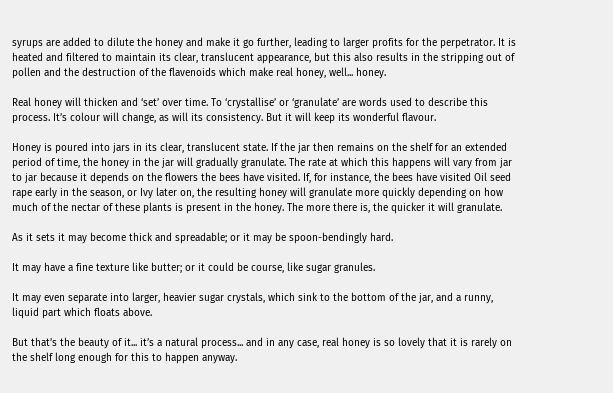syrups are added to dilute the honey and make it go further, leading to larger profits for the perpetrator. It is heated and filtered to maintain its clear, translucent appearance, but this also results in the stripping out of pollen and the destruction of the flavenoids which make real honey, well... honey.

Real honey will thicken and ‘set’ over time. To ‘crystallise’ or ‘granulate’ are words used to describe this process. It’s colour will change, as will its consistency. But it will keep its wonderful flavour.

Honey is poured into jars in its clear, translucent state. If the jar then remains on the shelf for an extended period of time, the honey in the jar will gradually granulate. The rate at which this happens will vary from jar to jar because it depends on the flowers the bees have visited. If, for instance, the bees have visited Oil seed rape early in the season, or Ivy later on, the resulting honey will granulate more quickly depending on how much of the nectar of these plants is present in the honey. The more there is, the quicker it will granulate.

As it sets it may become thick and spreadable; or it may be spoon-bendingly hard.

It may have a fine texture like butter; or it could be course, like sugar granules.

It may even separate into larger, heavier sugar crystals, which sink to the bottom of the jar, and a runny, liquid part which floats above.

But that’s the beauty of it... it’s a natural process... and in any case, real honey is so lovely that it is rarely on the shelf long enough for this to happen anyway.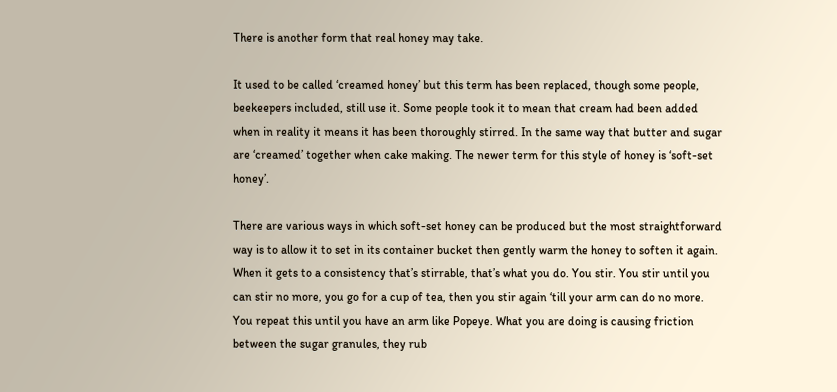There is another form that real honey may take.

It used to be called ‘creamed honey’ but this term has been replaced, though some people, beekeepers included, still use it. Some people took it to mean that cream had been added when in reality it means it has been thoroughly stirred. In the same way that butter and sugar are ‘creamed’ together when cake making. The newer term for this style of honey is ‘soft-set honey’.

There are various ways in which soft-set honey can be produced but the most straightforward way is to allow it to set in its container bucket then gently warm the honey to soften it again. When it gets to a consistency that’s stirrable, that’s what you do. You stir. You stir until you can stir no more, you go for a cup of tea, then you stir again ‘till your arm can do no more. You repeat this until you have an arm like Popeye. What you are doing is causing friction between the sugar granules, they rub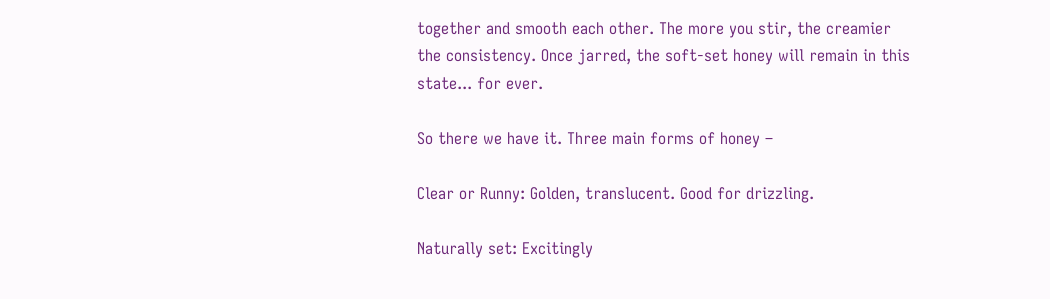together and smooth each other. The more you stir, the creamier the consistency. Once jarred, the soft-set honey will remain in this state... for ever.

So there we have it. Three main forms of honey –

Clear or Runny: Golden, translucent. Good for drizzling.

Naturally set: Excitingly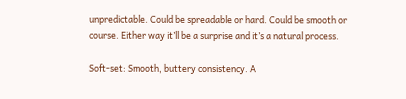unpredictable. Could be spreadable or hard. Could be smooth or course. Either way it’ll be a surprise and it’s a natural process.

Soft-set: Smooth, buttery consistency. A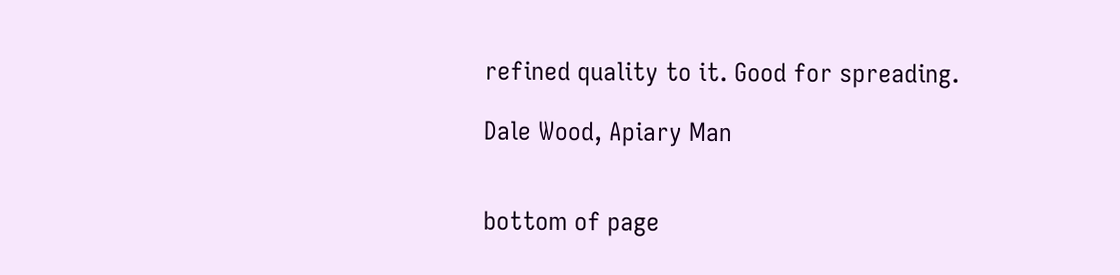refined quality to it. Good for spreading.

Dale Wood, Apiary Man


bottom of page